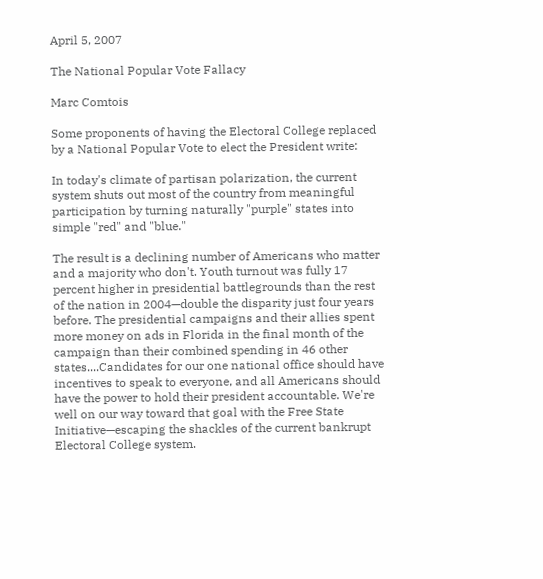April 5, 2007

The National Popular Vote Fallacy

Marc Comtois

Some proponents of having the Electoral College replaced by a National Popular Vote to elect the President write:

In today's climate of partisan polarization, the current system shuts out most of the country from meaningful participation by turning naturally "purple" states into simple "red" and "blue."

The result is a declining number of Americans who matter and a majority who don't. Youth turnout was fully 17 percent higher in presidential battlegrounds than the rest of the nation in 2004—double the disparity just four years before. The presidential campaigns and their allies spent more money on ads in Florida in the final month of the campaign than their combined spending in 46 other states....Candidates for our one national office should have incentives to speak to everyone, and all Americans should have the power to hold their president accountable. We're well on our way toward that goal with the Free State Initiative—escaping the shackles of the current bankrupt Electoral College system.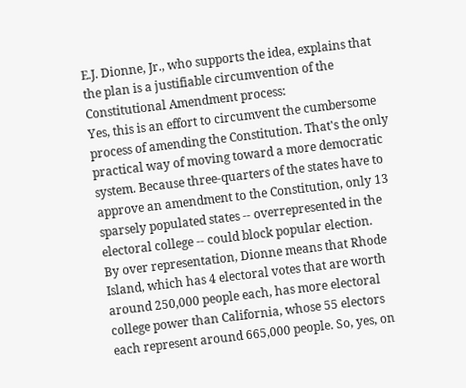E.J. Dionne, Jr., who supports the idea, explains that the plan is a justifiable circumvention of the Constitutional Amendment process:
Yes, this is an effort to circumvent the cumbersome process of amending the Constitution. That's the only practical way of moving toward a more democratic system. Because three-quarters of the states have to approve an amendment to the Constitution, only 13 sparsely populated states -- overrepresented in the electoral college -- could block popular election.
By over representation, Dionne means that Rhode Island, which has 4 electoral votes that are worth around 250,000 people each, has more electoral college power than California, whose 55 electors each represent around 665,000 people. So, yes, on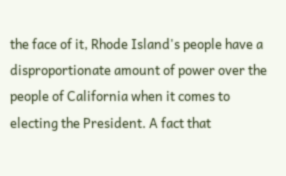the face of it, Rhode Island's people have a disproportionate amount of power over the people of California when it comes to electing the President. A fact that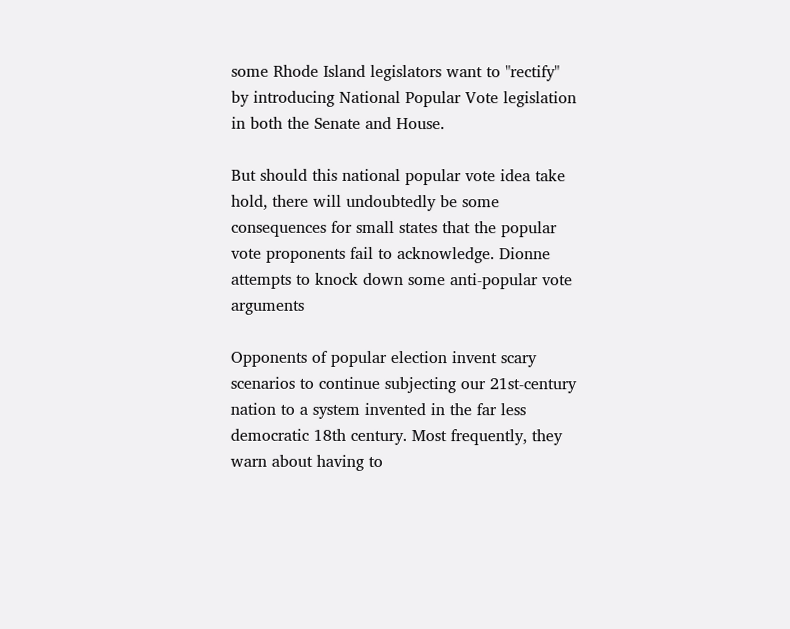some Rhode Island legislators want to "rectify" by introducing National Popular Vote legislation in both the Senate and House.

But should this national popular vote idea take hold, there will undoubtedly be some consequences for small states that the popular vote proponents fail to acknowledge. Dionne attempts to knock down some anti-popular vote arguments

Opponents of popular election invent scary scenarios to continue subjecting our 21st-century nation to a system invented in the far less democratic 18th century. Most frequently, they warn about having to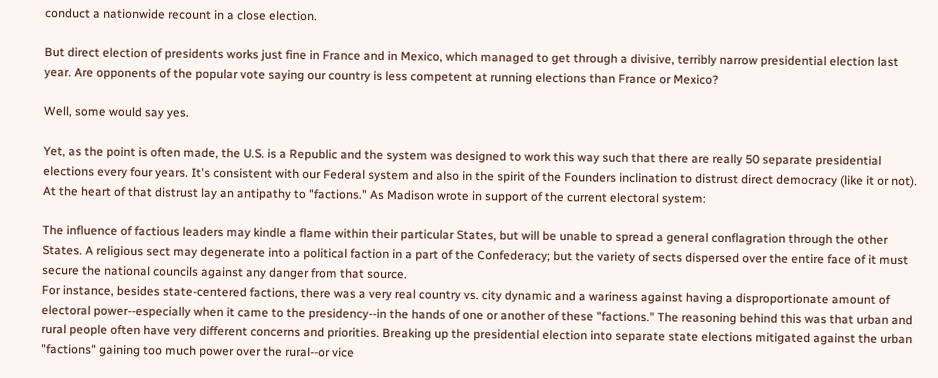conduct a nationwide recount in a close election.

But direct election of presidents works just fine in France and in Mexico, which managed to get through a divisive, terribly narrow presidential election last year. Are opponents of the popular vote saying our country is less competent at running elections than France or Mexico?

Well, some would say yes.

Yet, as the point is often made, the U.S. is a Republic and the system was designed to work this way such that there are really 50 separate presidential elections every four years. It's consistent with our Federal system and also in the spirit of the Founders inclination to distrust direct democracy (like it or not). At the heart of that distrust lay an antipathy to "factions." As Madison wrote in support of the current electoral system:

The influence of factious leaders may kindle a flame within their particular States, but will be unable to spread a general conflagration through the other States. A religious sect may degenerate into a political faction in a part of the Confederacy; but the variety of sects dispersed over the entire face of it must secure the national councils against any danger from that source.
For instance, besides state-centered factions, there was a very real country vs. city dynamic and a wariness against having a disproportionate amount of electoral power--especially when it came to the presidency--in the hands of one or another of these "factions." The reasoning behind this was that urban and rural people often have very different concerns and priorities. Breaking up the presidential election into separate state elections mitigated against the urban "factions" gaining too much power over the rural--or vice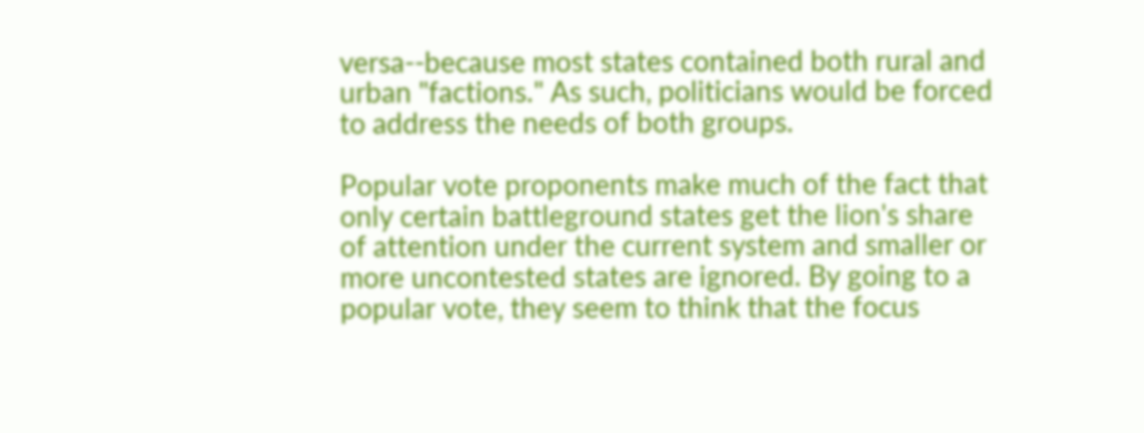versa--because most states contained both rural and urban "factions." As such, politicians would be forced to address the needs of both groups.

Popular vote proponents make much of the fact that only certain battleground states get the lion's share of attention under the current system and smaller or more uncontested states are ignored. By going to a popular vote, they seem to think that the focus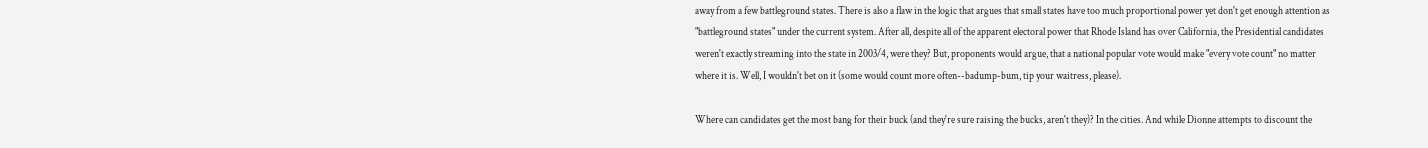away from a few battleground states. There is also a flaw in the logic that argues that small states have too much proportional power yet don't get enough attention as "battleground states" under the current system. After all, despite all of the apparent electoral power that Rhode Island has over California, the Presidential candidates weren't exactly streaming into the state in 2003/4, were they? But, proponents would argue, that a national popular vote would make "every vote count" no matter where it is. Well, I wouldn't bet on it (some would count more often--badump-bum, tip your waitress, please).

Where can candidates get the most bang for their buck (and they're sure raising the bucks, aren't they)? In the cities. And while Dionne attempts to discount the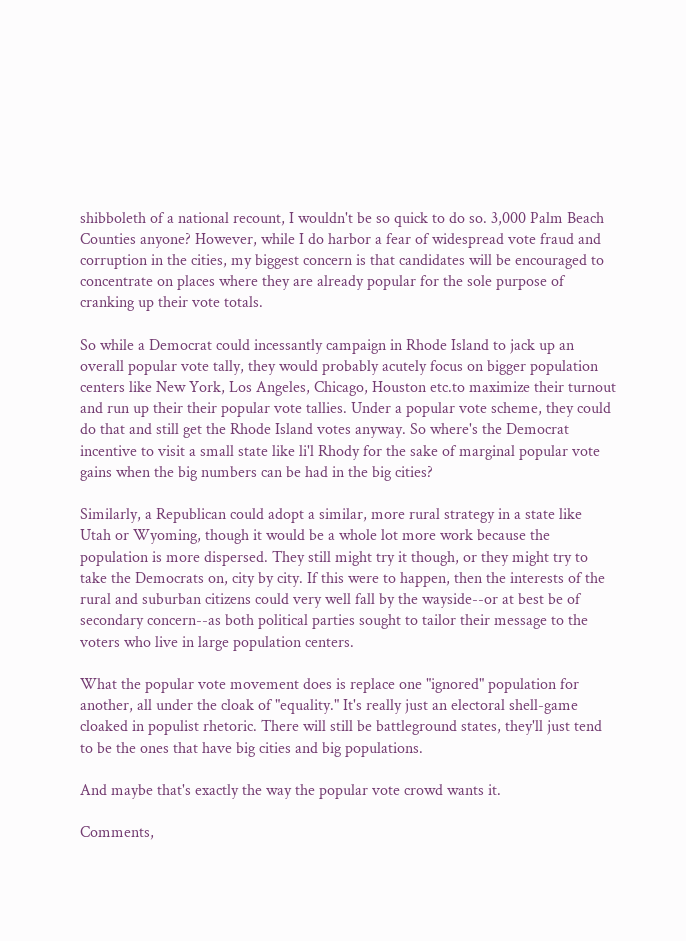shibboleth of a national recount, I wouldn't be so quick to do so. 3,000 Palm Beach Counties anyone? However, while I do harbor a fear of widespread vote fraud and corruption in the cities, my biggest concern is that candidates will be encouraged to concentrate on places where they are already popular for the sole purpose of cranking up their vote totals.

So while a Democrat could incessantly campaign in Rhode Island to jack up an overall popular vote tally, they would probably acutely focus on bigger population centers like New York, Los Angeles, Chicago, Houston etc.to maximize their turnout and run up their their popular vote tallies. Under a popular vote scheme, they could do that and still get the Rhode Island votes anyway. So where's the Democrat incentive to visit a small state like li'l Rhody for the sake of marginal popular vote gains when the big numbers can be had in the big cities?

Similarly, a Republican could adopt a similar, more rural strategy in a state like Utah or Wyoming, though it would be a whole lot more work because the population is more dispersed. They still might try it though, or they might try to take the Democrats on, city by city. If this were to happen, then the interests of the rural and suburban citizens could very well fall by the wayside--or at best be of secondary concern--as both political parties sought to tailor their message to the voters who live in large population centers.

What the popular vote movement does is replace one "ignored" population for another, all under the cloak of "equality." It's really just an electoral shell-game cloaked in populist rhetoric. There will still be battleground states, they'll just tend to be the ones that have big cities and big populations.

And maybe that's exactly the way the popular vote crowd wants it.

Comments,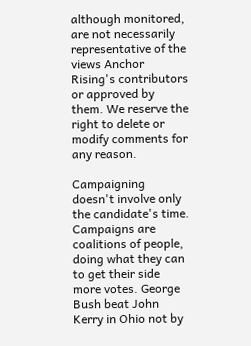although monitored, are not necessarily representative of the views Anchor Rising's contributors or approved by them. We reserve the right to delete or modify comments for any reason.

Campaigning doesn't involve only the candidate's time. Campaigns are coalitions of people, doing what they can to get their side more votes. George Bush beat John Kerry in Ohio not by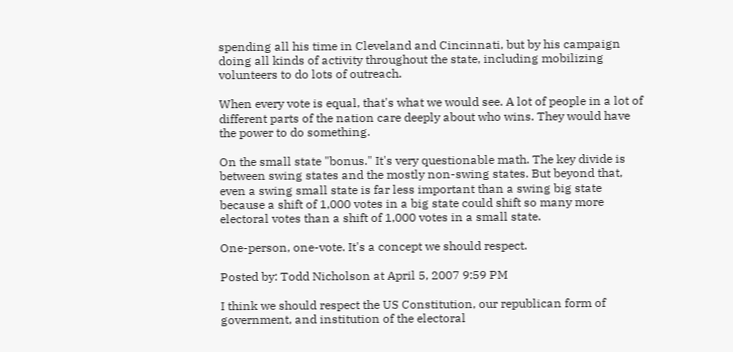spending all his time in Cleveland and Cincinnati, but by his campaign doing all kinds of activity throughout the state, including mobilizing volunteers to do lots of outreach.

When every vote is equal, that's what we would see. A lot of people in a lot of different parts of the nation care deeply about who wins. They would have the power to do something.

On the small state "bonus." It's very questionable math. The key divide is between swing states and the mostly non-swing states. But beyond that, even a swing small state is far less important than a swing big state because a shift of 1,000 votes in a big state could shift so many more electoral votes than a shift of 1,000 votes in a small state.

One-person, one-vote. It's a concept we should respect.

Posted by: Todd Nicholson at April 5, 2007 9:59 PM

I think we should respect the US Constitution, our republican form of government, and institution of the electoral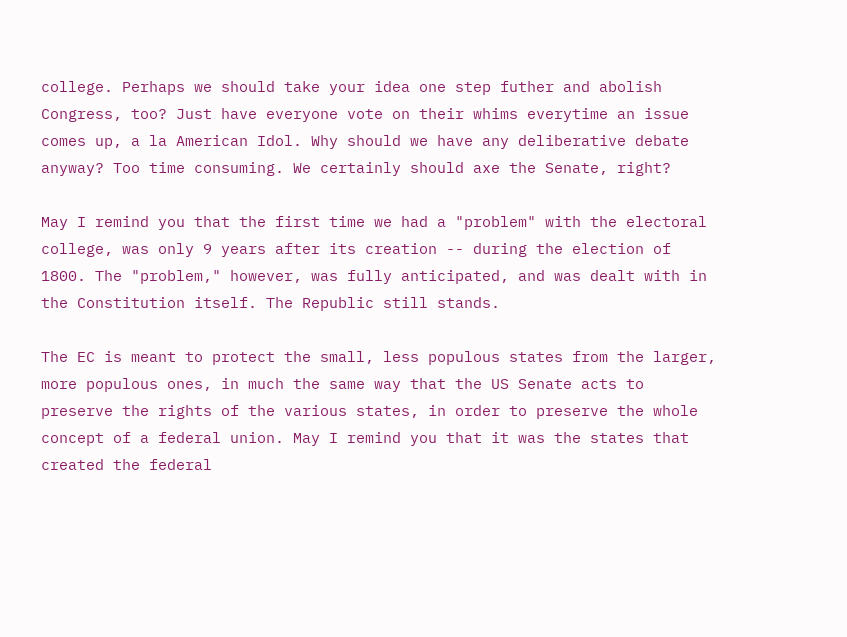college. Perhaps we should take your idea one step futher and abolish Congress, too? Just have everyone vote on their whims everytime an issue comes up, a la American Idol. Why should we have any deliberative debate anyway? Too time consuming. We certainly should axe the Senate, right?

May I remind you that the first time we had a "problem" with the electoral college, was only 9 years after its creation -- during the election of 1800. The "problem," however, was fully anticipated, and was dealt with in the Constitution itself. The Republic still stands.

The EC is meant to protect the small, less populous states from the larger, more populous ones, in much the same way that the US Senate acts to preserve the rights of the various states, in order to preserve the whole concept of a federal union. May I remind you that it was the states that created the federal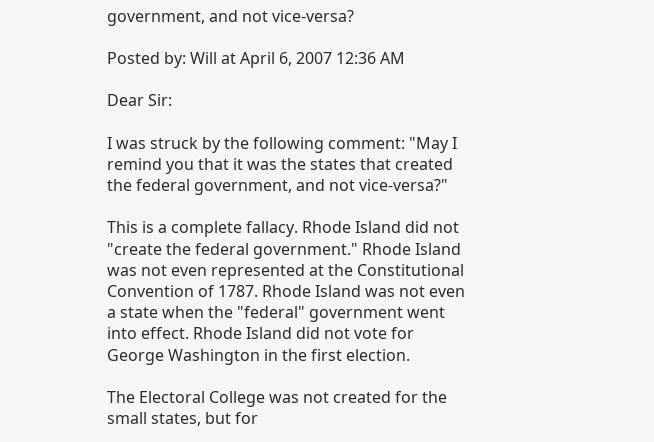government, and not vice-versa?

Posted by: Will at April 6, 2007 12:36 AM

Dear Sir:

I was struck by the following comment: "May I remind you that it was the states that created the federal government, and not vice-versa?"

This is a complete fallacy. Rhode Island did not "create the federal government." Rhode Island was not even represented at the Constitutional Convention of 1787. Rhode Island was not even a state when the "federal" government went into effect. Rhode Island did not vote for George Washington in the first election.

The Electoral College was not created for the small states, but for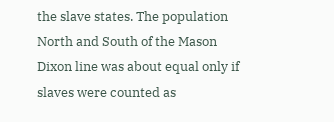the slave states. The population North and South of the Mason Dixon line was about equal only if slaves were counted as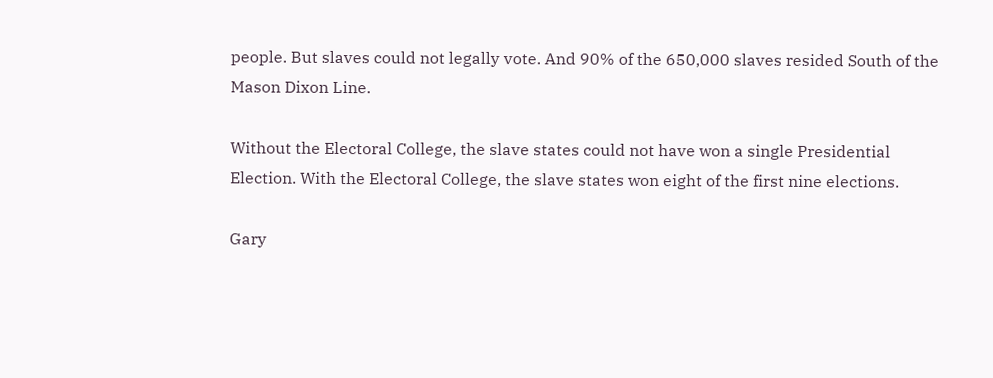people. But slaves could not legally vote. And 90% of the 650,000 slaves resided South of the Mason Dixon Line.

Without the Electoral College, the slave states could not have won a single Presidential Election. With the Electoral College, the slave states won eight of the first nine elections.

Gary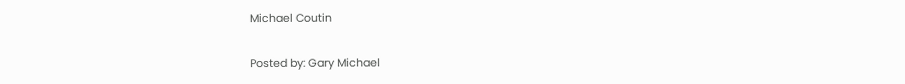Michael Coutin

Posted by: Gary Michael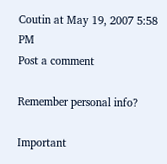Coutin at May 19, 2007 5:58 PM
Post a comment

Remember personal info?

Important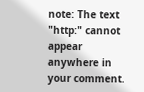note: The text "http:" cannot appear anywhere in your comment.